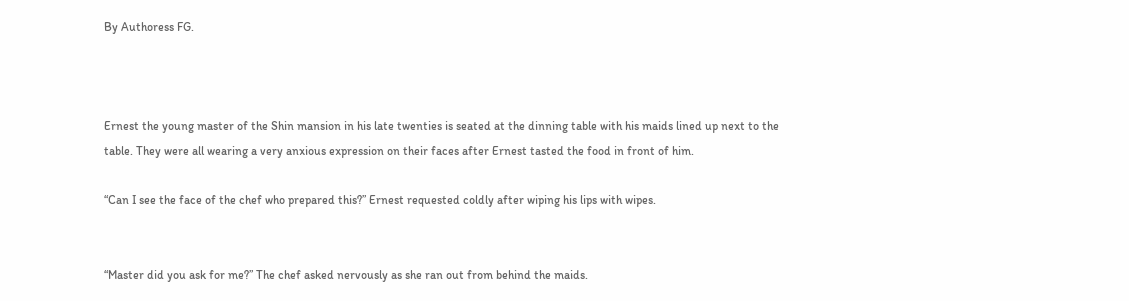By Authoress FG.



Ernest the young master of the Shin mansion in his late twenties is seated at the dinning table with his maids lined up next to the table. They were all wearing a very anxious expression on their faces after Ernest tasted the food in front of him.

“Can I see the face of the chef who prepared this?” Ernest requested coldly after wiping his lips with wipes.


“Master did you ask for me?” The chef asked nervously as she ran out from behind the maids.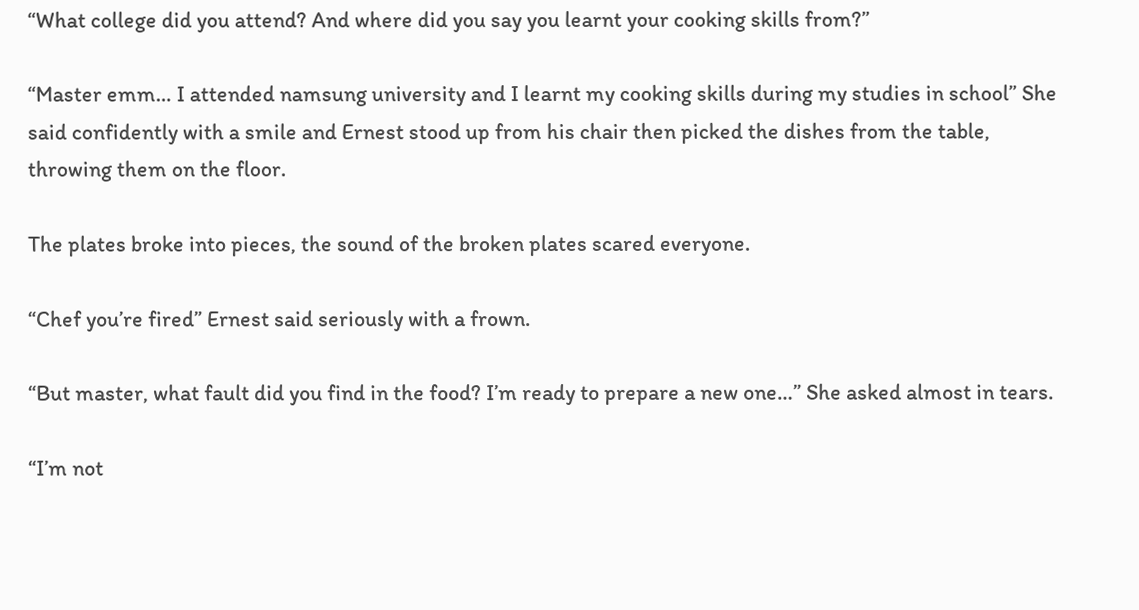“What college did you attend? And where did you say you learnt your cooking skills from?”

“Master emm… I attended namsung university and I learnt my cooking skills during my studies in school” She said confidently with a smile and Ernest stood up from his chair then picked the dishes from the table, throwing them on the floor.

The plates broke into pieces, the sound of the broken plates scared everyone.

“Chef you’re fired” Ernest said seriously with a frown.

“But master, what fault did you find in the food? I’m ready to prepare a new one…” She asked almost in tears.

“I’m not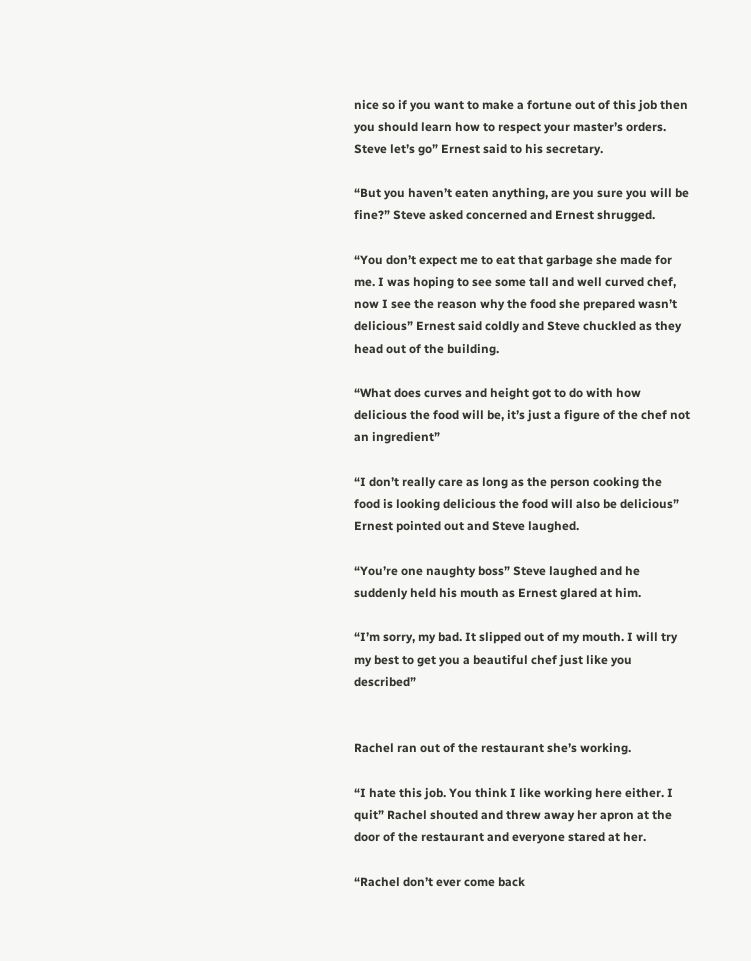nice so if you want to make a fortune out of this job then you should learn how to respect your master’s orders. Steve let’s go” Ernest said to his secretary.

“But you haven’t eaten anything, are you sure you will be fine?” Steve asked concerned and Ernest shrugged.

“You don’t expect me to eat that garbage she made for me. I was hoping to see some tall and well curved chef, now I see the reason why the food she prepared wasn’t delicious” Ernest said coldly and Steve chuckled as they head out of the building.

“What does curves and height got to do with how delicious the food will be, it’s just a figure of the chef not an ingredient”

“I don’t really care as long as the person cooking the food is looking delicious the food will also be delicious” Ernest pointed out and Steve laughed.

“You’re one naughty boss” Steve laughed and he suddenly held his mouth as Ernest glared at him.

“I’m sorry, my bad. It slipped out of my mouth. I will try my best to get you a beautiful chef just like you described”


Rachel ran out of the restaurant she’s working.

“I hate this job. You think I like working here either. I quit” Rachel shouted and threw away her apron at the door of the restaurant and everyone stared at her.

“Rachel don’t ever come back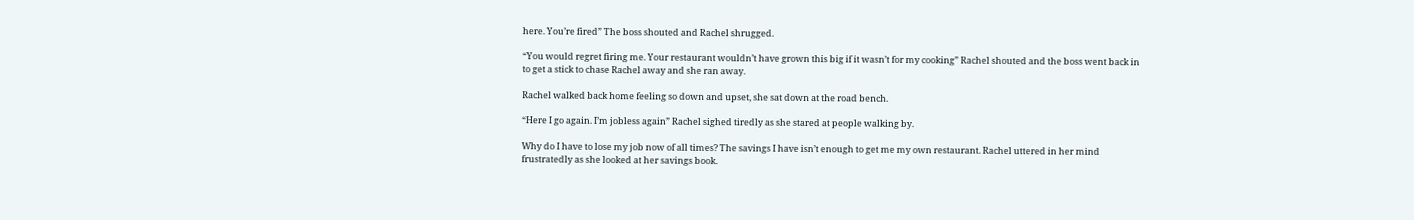here. You’re fired” The boss shouted and Rachel shrugged.

“You would regret firing me. Your restaurant wouldn’t have grown this big if it wasn’t for my cooking” Rachel shouted and the boss went back in to get a stick to chase Rachel away and she ran away.

Rachel walked back home feeling so down and upset, she sat down at the road bench.

“Here I go again. I’m jobless again” Rachel sighed tiredly as she stared at people walking by.

Why do I have to lose my job now of all times? The savings I have isn’t enough to get me my own restaurant. Rachel uttered in her mind frustratedly as she looked at her savings book.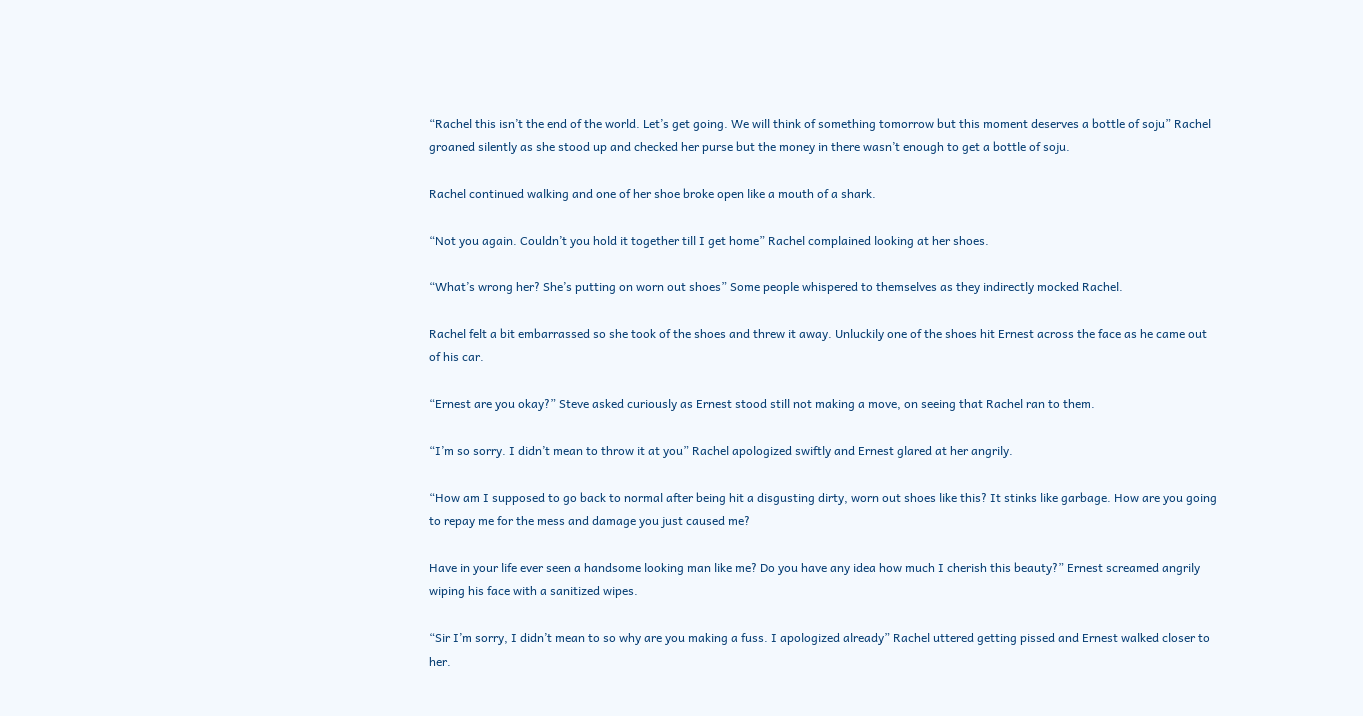“Rachel this isn’t the end of the world. Let’s get going. We will think of something tomorrow but this moment deserves a bottle of soju” Rachel groaned silently as she stood up and checked her purse but the money in there wasn’t enough to get a bottle of soju.

Rachel continued walking and one of her shoe broke open like a mouth of a shark.

“Not you again. Couldn’t you hold it together till I get home” Rachel complained looking at her shoes.

“What’s wrong her? She’s putting on worn out shoes” Some people whispered to themselves as they indirectly mocked Rachel.

Rachel felt a bit embarrassed so she took of the shoes and threw it away. Unluckily one of the shoes hit Ernest across the face as he came out of his car.

“Ernest are you okay?” Steve asked curiously as Ernest stood still not making a move, on seeing that Rachel ran to them.

“I’m so sorry. I didn’t mean to throw it at you” Rachel apologized swiftly and Ernest glared at her angrily.

“How am I supposed to go back to normal after being hit a disgusting dirty, worn out shoes like this? It stinks like garbage. How are you going to repay me for the mess and damage you just caused me?

Have in your life ever seen a handsome looking man like me? Do you have any idea how much I cherish this beauty?” Ernest screamed angrily wiping his face with a sanitized wipes.

“Sir I’m sorry, I didn’t mean to so why are you making a fuss. I apologized already” Rachel uttered getting pissed and Ernest walked closer to her.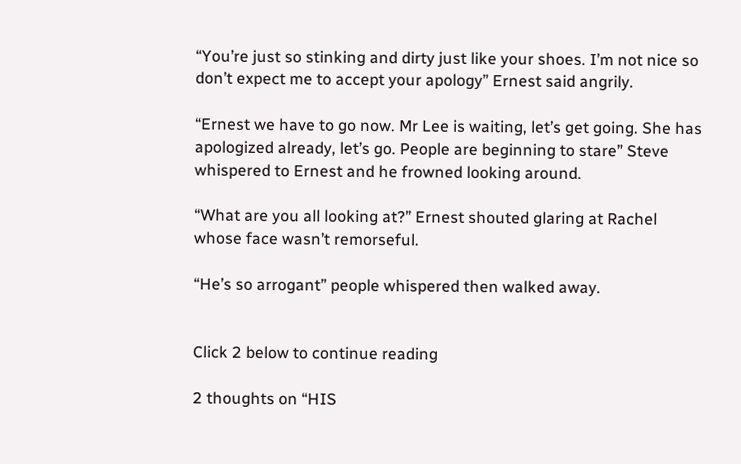“You’re just so stinking and dirty just like your shoes. I’m not nice so don’t expect me to accept your apology” Ernest said angrily.

“Ernest we have to go now. Mr Lee is waiting, let’s get going. She has apologized already, let’s go. People are beginning to stare” Steve whispered to Ernest and he frowned looking around.

“What are you all looking at?” Ernest shouted glaring at Rachel whose face wasn’t remorseful.

“He’s so arrogant” people whispered then walked away.


Click 2 below to continue reading

2 thoughts on “HIS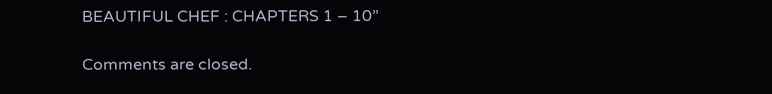BEAUTIFUL CHEF : CHAPTERS 1 – 10”

Comments are closed.